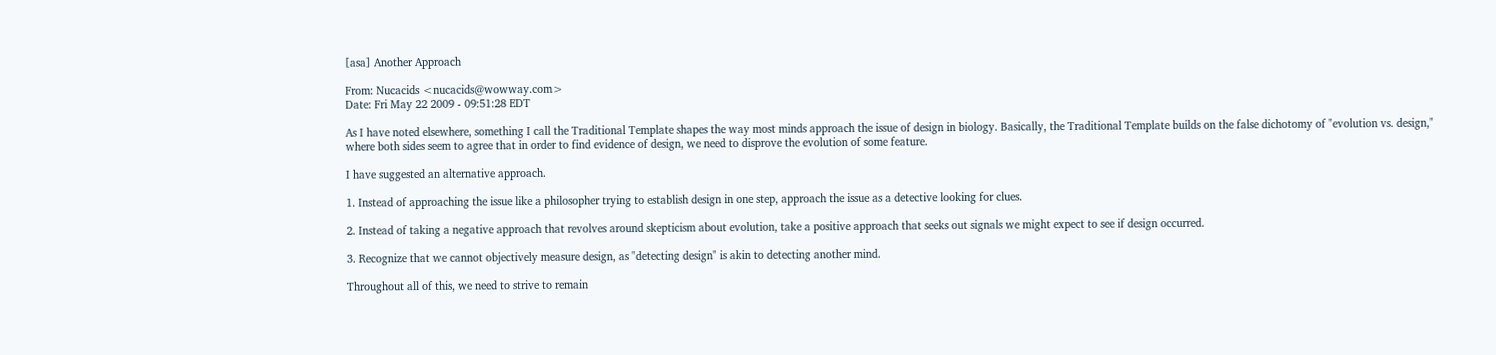[asa] Another Approach

From: Nucacids <nucacids@wowway.com>
Date: Fri May 22 2009 - 09:51:28 EDT

As I have noted elsewhere, something I call the Traditional Template shapes the way most minds approach the issue of design in biology. Basically, the Traditional Template builds on the false dichotomy of "evolution vs. design," where both sides seem to agree that in order to find evidence of design, we need to disprove the evolution of some feature.

I have suggested an alternative approach.

1. Instead of approaching the issue like a philosopher trying to establish design in one step, approach the issue as a detective looking for clues.

2. Instead of taking a negative approach that revolves around skepticism about evolution, take a positive approach that seeks out signals we might expect to see if design occurred.

3. Recognize that we cannot objectively measure design, as "detecting design" is akin to detecting another mind.

Throughout all of this, we need to strive to remain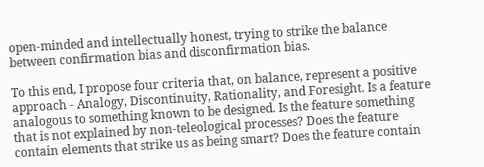open-minded and intellectually honest, trying to strike the balance between confirmation bias and disconfirmation bias.

To this end, I propose four criteria that, on balance, represent a positive approach - Analogy, Discontinuity, Rationality, and Foresight. Is a feature analogous to something known to be designed. Is the feature something that is not explained by non-teleological processes? Does the feature contain elements that strike us as being smart? Does the feature contain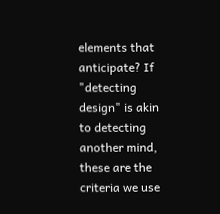elements that anticipate? If "detecting design" is akin to detecting another mind, these are the criteria we use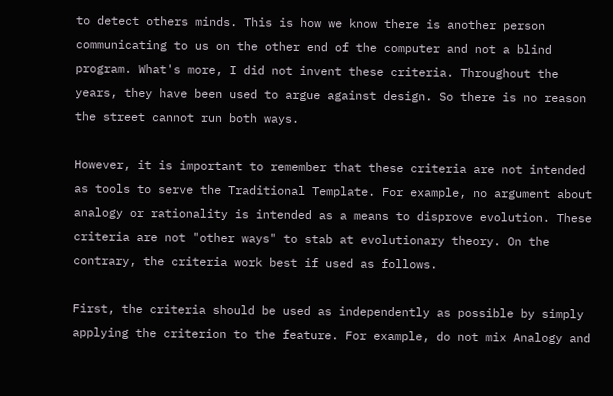to detect others minds. This is how we know there is another person communicating to us on the other end of the computer and not a blind program. What's more, I did not invent these criteria. Throughout the years, they have been used to argue against design. So there is no reason the street cannot run both ways.

However, it is important to remember that these criteria are not intended as tools to serve the Traditional Template. For example, no argument about analogy or rationality is intended as a means to disprove evolution. These criteria are not "other ways" to stab at evolutionary theory. On the contrary, the criteria work best if used as follows.

First, the criteria should be used as independently as possible by simply applying the criterion to the feature. For example, do not mix Analogy and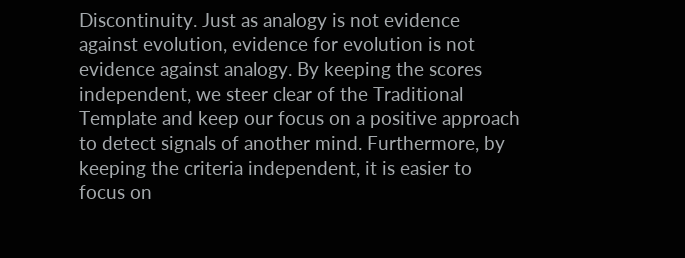Discontinuity. Just as analogy is not evidence against evolution, evidence for evolution is not evidence against analogy. By keeping the scores independent, we steer clear of the Traditional Template and keep our focus on a positive approach to detect signals of another mind. Furthermore, by keeping the criteria independent, it is easier to focus on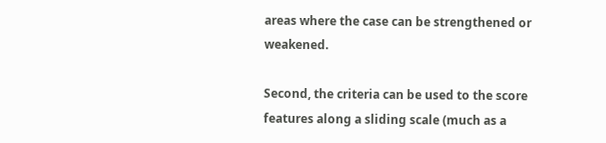areas where the case can be strengthened or weakened.

Second, the criteria can be used to the score features along a sliding scale (much as a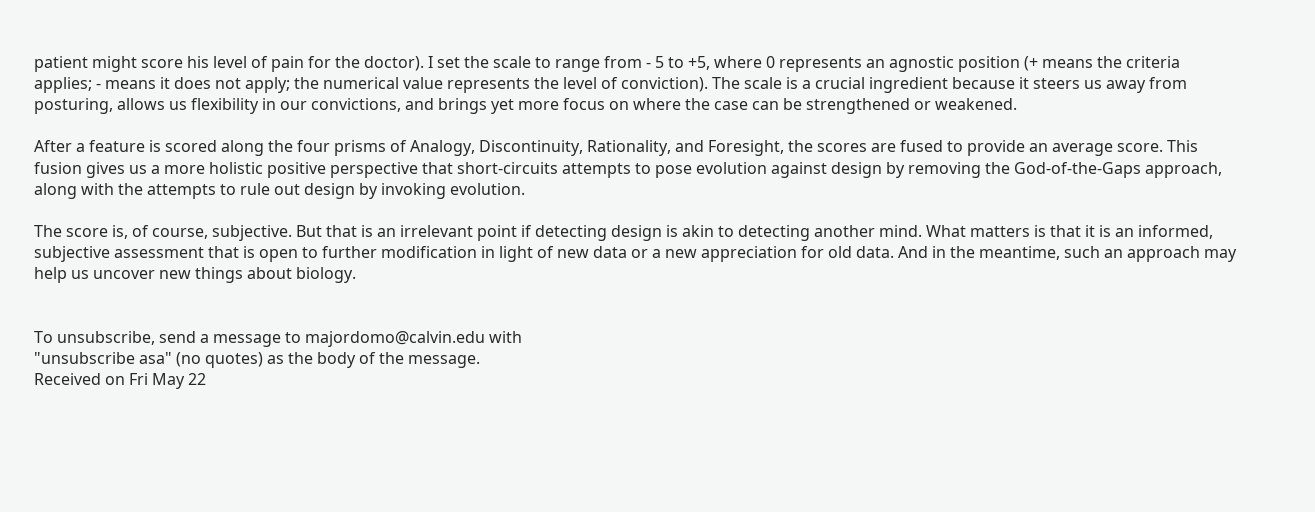patient might score his level of pain for the doctor). I set the scale to range from - 5 to +5, where 0 represents an agnostic position (+ means the criteria applies; - means it does not apply; the numerical value represents the level of conviction). The scale is a crucial ingredient because it steers us away from posturing, allows us flexibility in our convictions, and brings yet more focus on where the case can be strengthened or weakened.

After a feature is scored along the four prisms of Analogy, Discontinuity, Rationality, and Foresight, the scores are fused to provide an average score. This fusion gives us a more holistic positive perspective that short-circuits attempts to pose evolution against design by removing the God-of-the-Gaps approach, along with the attempts to rule out design by invoking evolution.

The score is, of course, subjective. But that is an irrelevant point if detecting design is akin to detecting another mind. What matters is that it is an informed, subjective assessment that is open to further modification in light of new data or a new appreciation for old data. And in the meantime, such an approach may help us uncover new things about biology.


To unsubscribe, send a message to majordomo@calvin.edu with
"unsubscribe asa" (no quotes) as the body of the message.
Received on Fri May 22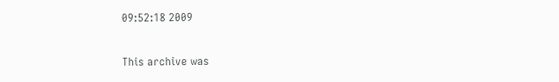09:52:18 2009

This archive was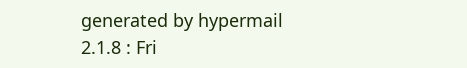generated by hypermail 2.1.8 : Fri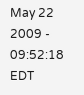May 22 2009 - 09:52:18 EDT